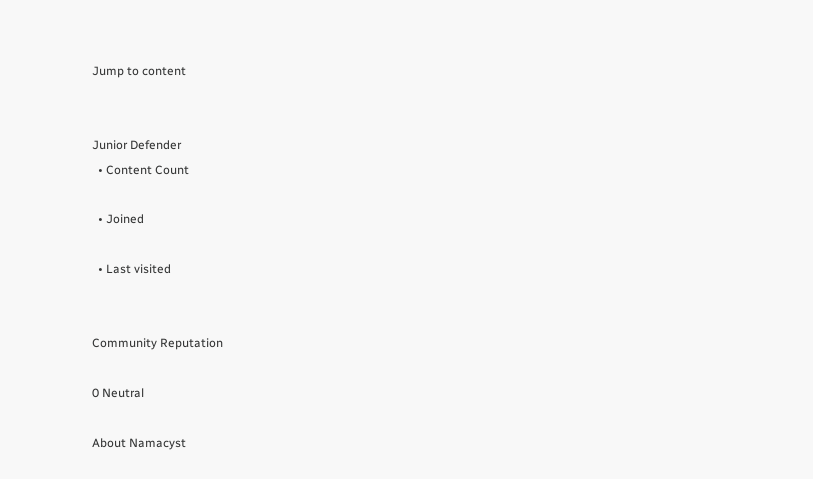Jump to content


Junior Defender
  • Content Count

  • Joined

  • Last visited


Community Reputation

0 Neutral

About Namacyst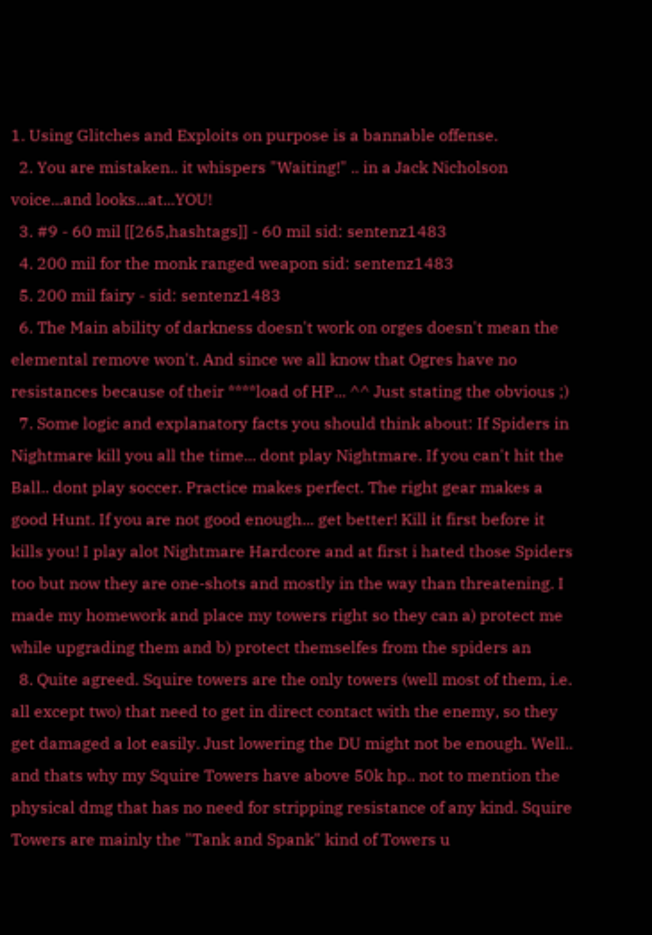1. Using Glitches and Exploits on purpose is a bannable offense.
  2. You are mistaken.. it whispers "Waiting!" .. in a Jack Nicholson voice...and looks...at...YOU!
  3. #9 - 60 mil [[265,hashtags]] - 60 mil sid: sentenz1483
  4. 200 mil for the monk ranged weapon sid: sentenz1483
  5. 200 mil fairy - sid: sentenz1483
  6. The Main ability of darkness doesn't work on orges doesn't mean the elemental remove won't. And since we all know that Ogres have no resistances because of their ****load of HP... ^^ Just stating the obvious ;)
  7. Some logic and explanatory facts you should think about: If Spiders in Nightmare kill you all the time... dont play Nightmare. If you can't hit the Ball.. dont play soccer. Practice makes perfect. The right gear makes a good Hunt. If you are not good enough... get better! Kill it first before it kills you! I play alot Nightmare Hardcore and at first i hated those Spiders too but now they are one-shots and mostly in the way than threatening. I made my homework and place my towers right so they can a) protect me while upgrading them and b) protect themselfes from the spiders an
  8. Quite agreed. Squire towers are the only towers (well most of them, i.e. all except two) that need to get in direct contact with the enemy, so they get damaged a lot easily. Just lowering the DU might not be enough. Well.. and thats why my Squire Towers have above 50k hp.. not to mention the physical dmg that has no need for stripping resistance of any kind. Squire Towers are mainly the "Tank and Spank" kind of Towers u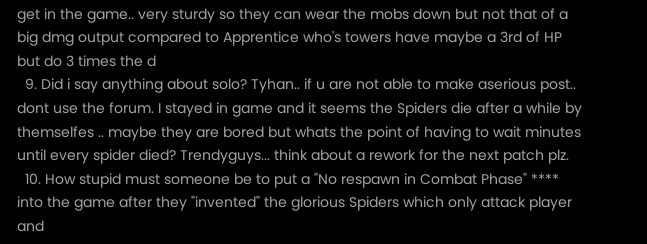get in the game.. very sturdy so they can wear the mobs down but not that of a big dmg output compared to Apprentice who's towers have maybe a 3rd of HP but do 3 times the d
  9. Did i say anything about solo? Tyhan.. if u are not able to make aserious post.. dont use the forum. I stayed in game and it seems the Spiders die after a while by themselfes .. maybe they are bored but whats the point of having to wait minutes until every spider died? Trendyguys... think about a rework for the next patch plz.
  10. How stupid must someone be to put a "No respawn in Combat Phase" **** into the game after they "invented" the glorious Spiders which only attack player and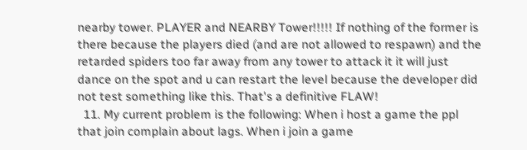nearby tower. PLAYER and NEARBY Tower!!!!! If nothing of the former is there because the players died (and are not allowed to respawn) and the retarded spiders too far away from any tower to attack it it will just dance on the spot and u can restart the level because the developer did not test something like this. That's a definitive FLAW!
  11. My current problem is the following: When i host a game the ppl that join complain about lags. When i join a game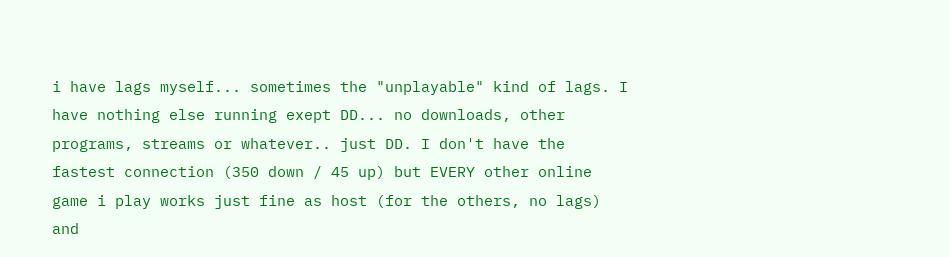i have lags myself... sometimes the "unplayable" kind of lags. I have nothing else running exept DD... no downloads, other programs, streams or whatever.. just DD. I don't have the fastest connection (350 down / 45 up) but EVERY other online game i play works just fine as host (for the others, no lags) and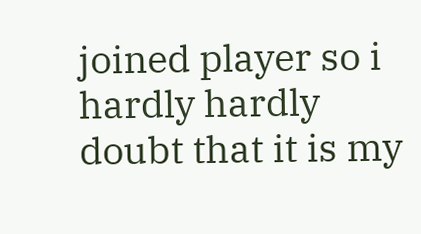joined player so i hardly hardly doubt that it is my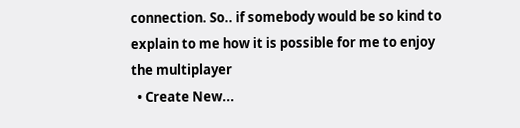connection. So.. if somebody would be so kind to explain to me how it is possible for me to enjoy the multiplayer
  • Create New...